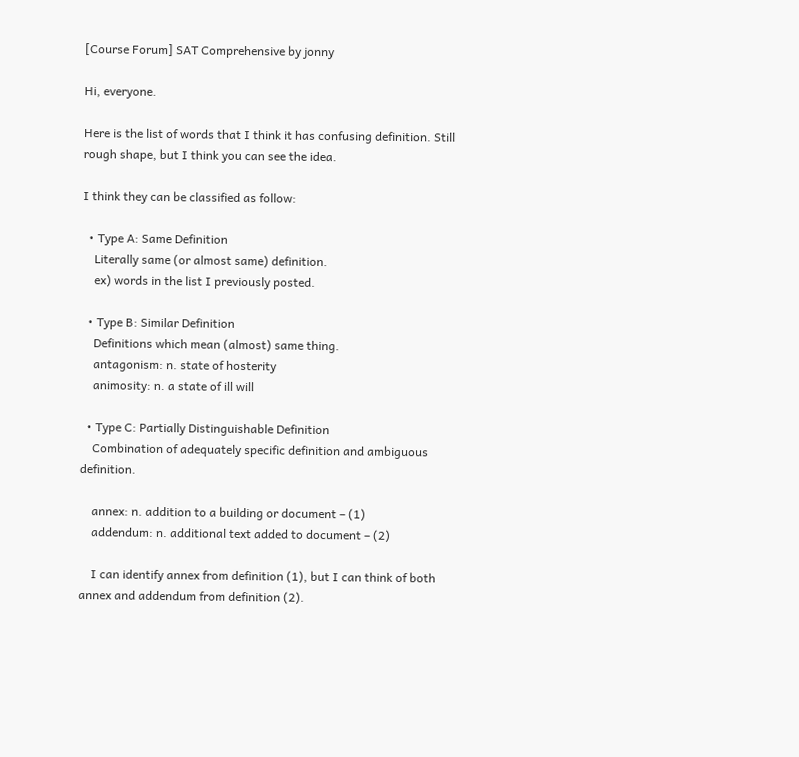[Course Forum] SAT Comprehensive by jonny

Hi, everyone.

Here is the list of words that I think it has confusing definition. Still rough shape, but I think you can see the idea.

I think they can be classified as follow:

  • Type A: Same Definition
    Literally same (or almost same) definition.
    ex) words in the list I previously posted.

  • Type B: Similar Definition
    Definitions which mean (almost) same thing.
    antagonism: n. state of hosterity
    animosity: n. a state of ill will

  • Type C: Partially Distinguishable Definition
    Combination of adequately specific definition and ambiguous definition.

    annex: n. addition to a building or document – (1)
    addendum: n. additional text added to document – (2)

    I can identify annex from definition (1), but I can think of both annex and addendum from definition (2).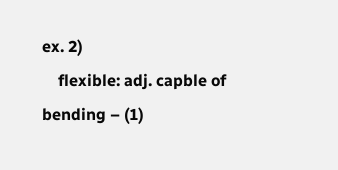ex. 2)
    flexible: adj. capble of bending – (1)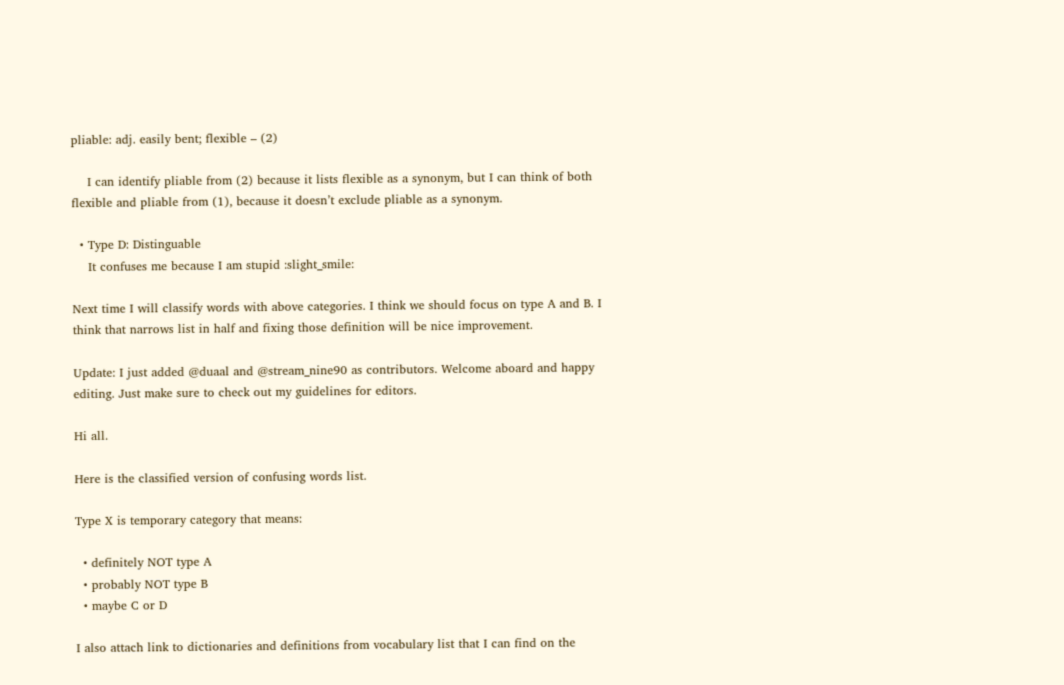pliable: adj. easily bent; flexible – (2)

    I can identify pliable from (2) because it lists flexible as a synonym, but I can think of both flexible and pliable from (1), because it doesn’t exclude pliable as a synonym.

  • Type D: Distinguable
    It confuses me because I am stupid :slight_smile:

Next time I will classify words with above categories. I think we should focus on type A and B. I think that narrows list in half and fixing those definition will be nice improvement.

Update: I just added @duaal and @stream_nine90 as contributors. Welcome aboard and happy editing. Just make sure to check out my guidelines for editors.

Hi all.

Here is the classified version of confusing words list.

Type X is temporary category that means:

  • definitely NOT type A
  • probably NOT type B
  • maybe C or D

I also attach link to dictionaries and definitions from vocabulary list that I can find on the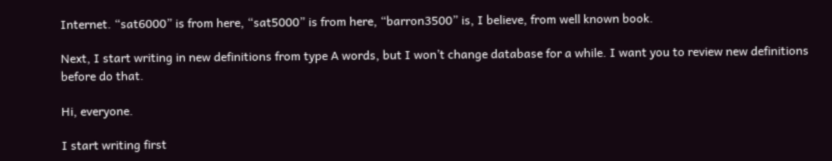Internet. “sat6000” is from here, “sat5000” is from here, “barron3500” is, I believe, from well known book.

Next, I start writing in new definitions from type A words, but I won’t change database for a while. I want you to review new definitions before do that.

Hi, everyone.

I start writing first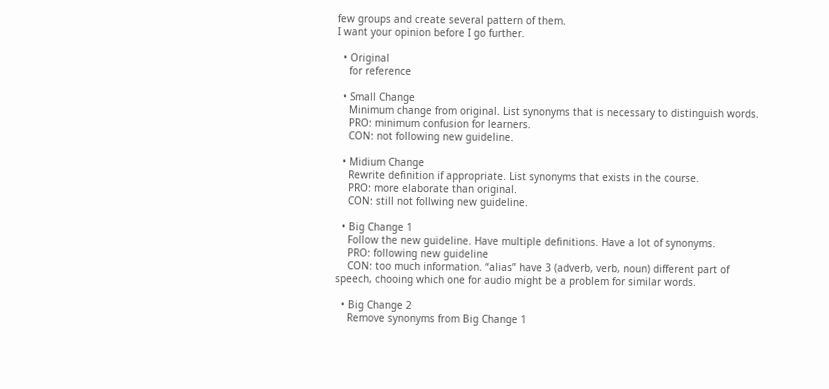few groups and create several pattern of them.
I want your opinion before I go further.

  • Original
    for reference

  • Small Change
    Minimum change from original. List synonyms that is necessary to distinguish words.
    PRO: minimum confusion for learners.
    CON: not following new guideline.

  • Midium Change
    Rewrite definition if appropriate. List synonyms that exists in the course.
    PRO: more elaborate than original.
    CON: still not follwing new guideline.

  • Big Change 1
    Follow the new guideline. Have multiple definitions. Have a lot of synonyms.
    PRO: following new guideline
    CON: too much information. “alias” have 3 (adverb, verb, noun) different part of speech, chooing which one for audio might be a problem for similar words.

  • Big Change 2
    Remove synonyms from Big Change 1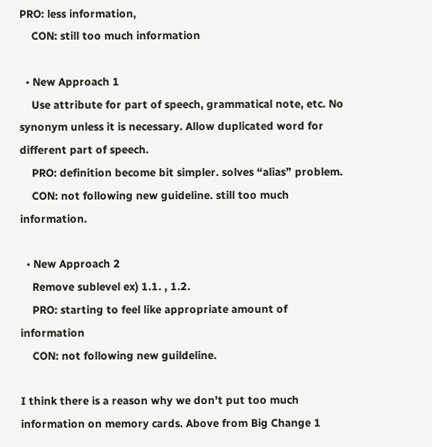PRO: less information,
    CON: still too much information

  • New Approach 1
    Use attribute for part of speech, grammatical note, etc. No synonym unless it is necessary. Allow duplicated word for different part of speech.
    PRO: definition become bit simpler. solves “alias” problem.
    CON: not following new guideline. still too much information.

  • New Approach 2
    Remove sublevel ex) 1.1. , 1.2.
    PRO: starting to feel like appropriate amount of information
    CON: not following new guildeline.

I think there is a reason why we don’t put too much information on memory cards. Above from Big Change 1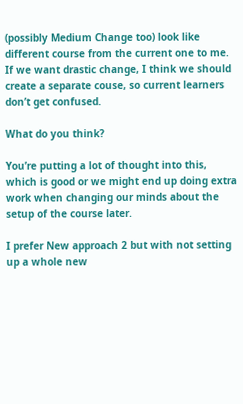(possibly Medium Change too) look like different course from the current one to me. If we want drastic change, I think we should create a separate couse, so current learners don’t get confused.

What do you think?

You’re putting a lot of thought into this, which is good or we might end up doing extra work when changing our minds about the setup of the course later.

I prefer New approach 2 but with not setting up a whole new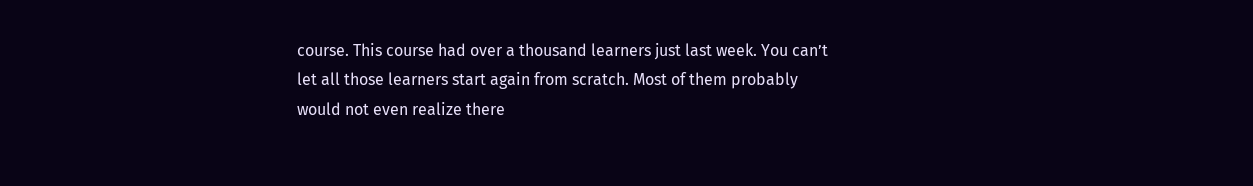course. This course had over a thousand learners just last week. You can’t let all those learners start again from scratch. Most of them probably would not even realize there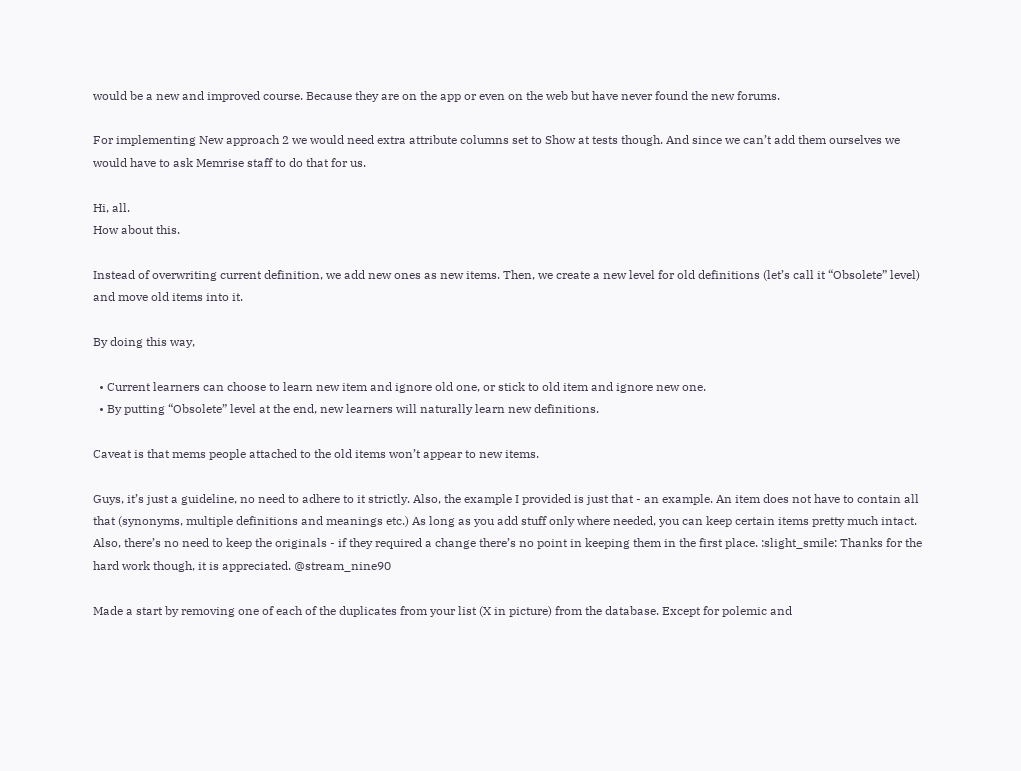would be a new and improved course. Because they are on the app or even on the web but have never found the new forums.

For implementing New approach 2 we would need extra attribute columns set to Show at tests though. And since we can’t add them ourselves we would have to ask Memrise staff to do that for us.

Hi, all.
How about this.

Instead of overwriting current definition, we add new ones as new items. Then, we create a new level for old definitions (let’s call it “Obsolete” level) and move old items into it.

By doing this way,

  • Current learners can choose to learn new item and ignore old one, or stick to old item and ignore new one.
  • By putting “Obsolete” level at the end, new learners will naturally learn new definitions.

Caveat is that mems people attached to the old items won’t appear to new items.

Guys, it’s just a guideline, no need to adhere to it strictly. Also, the example I provided is just that - an example. An item does not have to contain all that (synonyms, multiple definitions and meanings etc.) As long as you add stuff only where needed, you can keep certain items pretty much intact. Also, there’s no need to keep the originals - if they required a change there’s no point in keeping them in the first place. :slight_smile: Thanks for the hard work though, it is appreciated. @stream_nine90

Made a start by removing one of each of the duplicates from your list (X in picture) from the database. Except for polemic and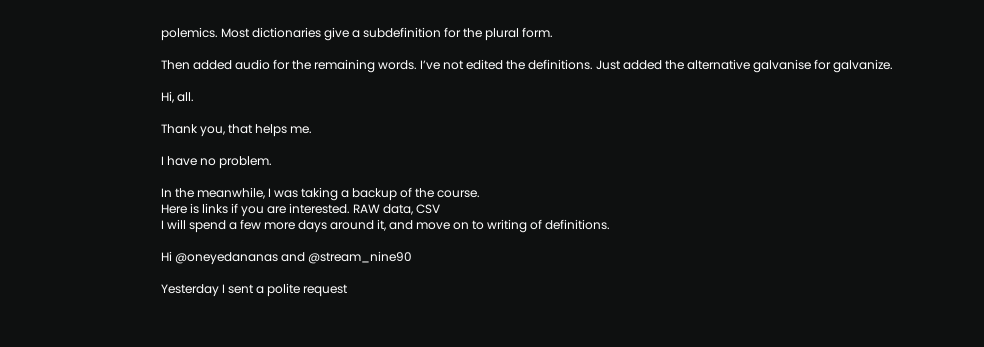polemics. Most dictionaries give a subdefinition for the plural form.

Then added audio for the remaining words. I’ve not edited the definitions. Just added the alternative galvanise for galvanize.

Hi, all.

Thank you, that helps me.

I have no problem.

In the meanwhile, I was taking a backup of the course.
Here is links if you are interested. RAW data, CSV
I will spend a few more days around it, and move on to writing of definitions.

Hi @oneyedananas and @stream_nine90

Yesterday I sent a polite request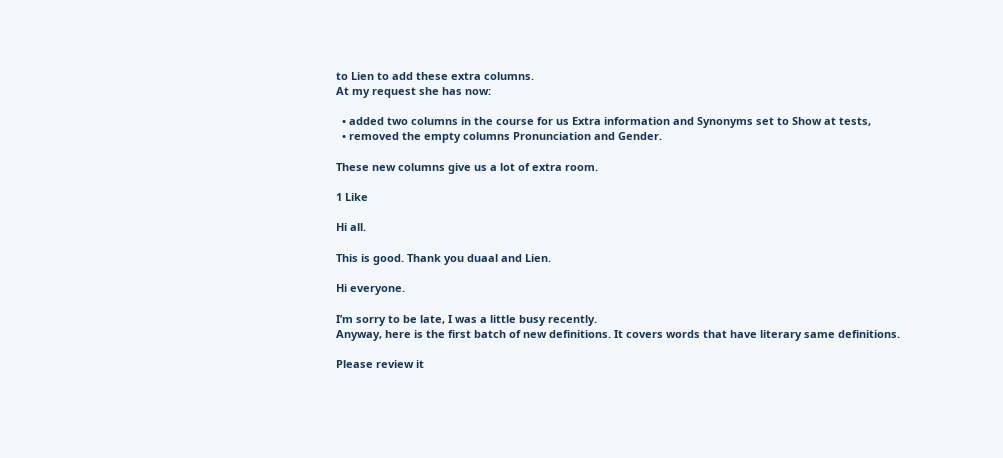to Lien to add these extra columns.
At my request she has now:

  • added two columns in the course for us Extra information and Synonyms set to Show at tests,
  • removed the empty columns Pronunciation and Gender.

These new columns give us a lot of extra room.

1 Like

Hi all.

This is good. Thank you duaal and Lien.

Hi everyone.

I’m sorry to be late, I was a little busy recently.
Anyway, here is the first batch of new definitions. It covers words that have literary same definitions.

Please review it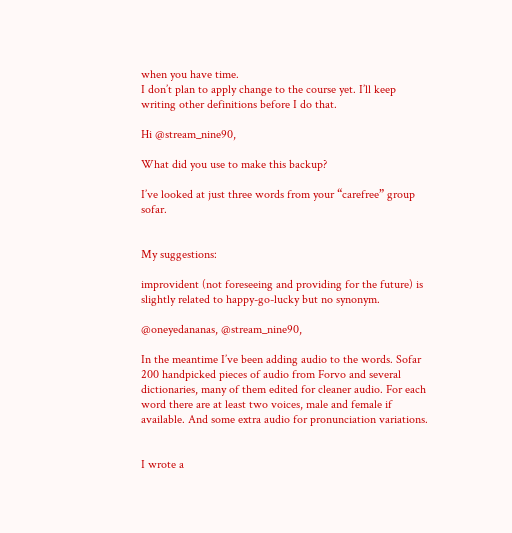when you have time.
I don’t plan to apply change to the course yet. I’ll keep writing other definitions before I do that.

Hi @stream_nine90,

What did you use to make this backup?

I’ve looked at just three words from your “carefree” group sofar.


My suggestions:

improvident (not foreseeing and providing for the future) is slightly related to happy-go-lucky but no synonym.

@oneyedananas, @stream_nine90,

In the meantime I’ve been adding audio to the words. Sofar 200 handpicked pieces of audio from Forvo and several dictionaries, many of them edited for cleaner audio. For each word there are at least two voices, male and female if available. And some extra audio for pronunciation variations.


I wrote a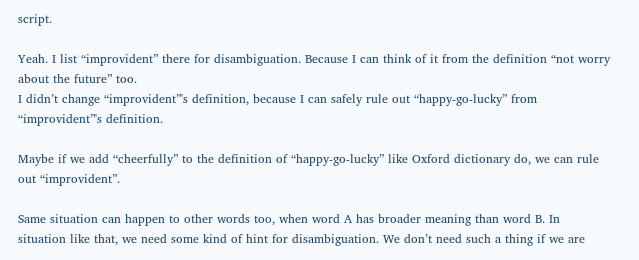script.

Yeah. I list “improvident” there for disambiguation. Because I can think of it from the definition “not worry about the future” too.
I didn’t change “improvident”'s definition, because I can safely rule out “happy-go-lucky” from “improvident”'s definition.

Maybe if we add “cheerfully” to the definition of “happy-go-lucky” like Oxford dictionary do, we can rule out “improvident”.

Same situation can happen to other words too, when word A has broader meaning than word B. In situation like that, we need some kind of hint for disambiguation. We don’t need such a thing if we are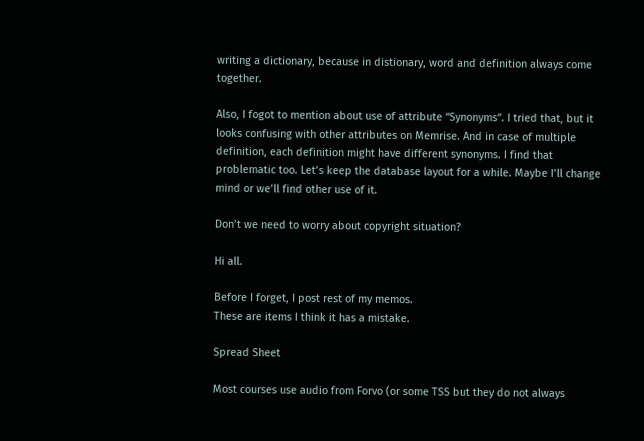writing a dictionary, because in distionary, word and definition always come together.

Also, I fogot to mention about use of attribute “Synonyms”. I tried that, but it looks confusing with other attributes on Memrise. And in case of multiple definition, each definition might have different synonyms. I find that problematic too. Let’s keep the database layout for a while. Maybe I’ll change mind or we’ll find other use of it.

Don’t we need to worry about copyright situation?

Hi all.

Before I forget, I post rest of my memos.
These are items I think it has a mistake.

Spread Sheet

Most courses use audio from Forvo (or some TSS but they do not always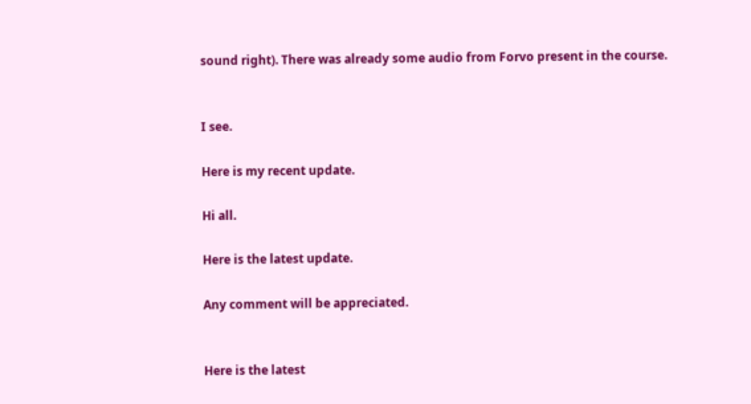sound right). There was already some audio from Forvo present in the course.


I see.

Here is my recent update.

Hi all.

Here is the latest update.

Any comment will be appreciated.


Here is the latest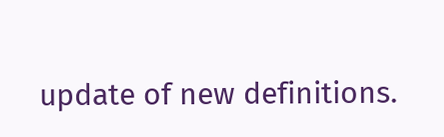update of new definitions.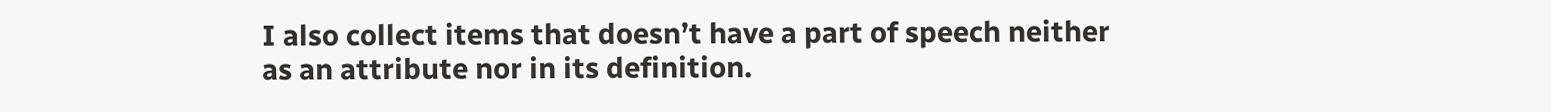I also collect items that doesn’t have a part of speech neither as an attribute nor in its definition.